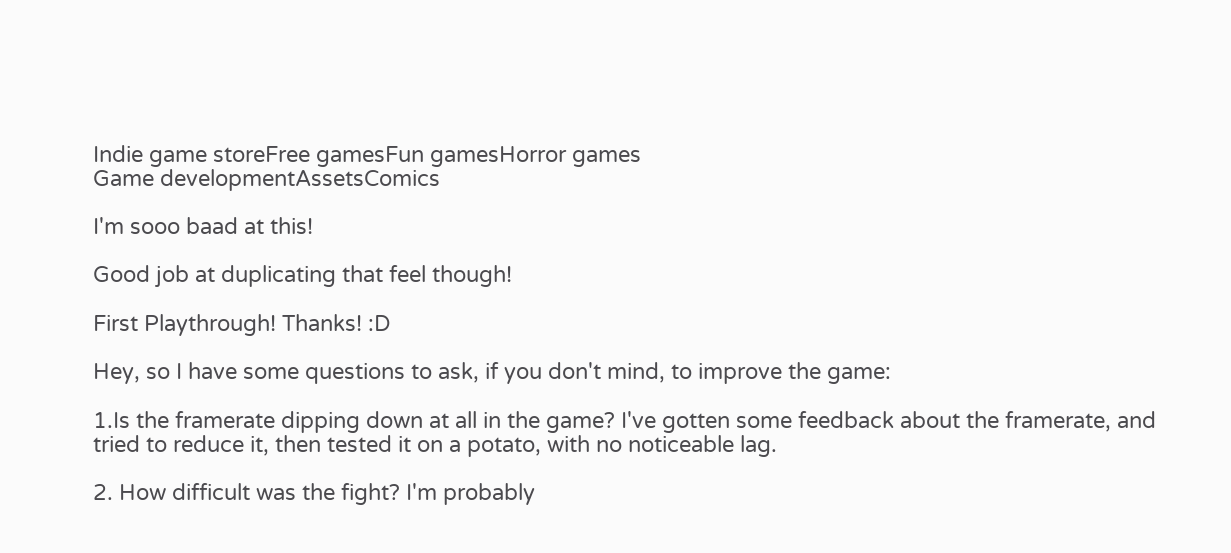Indie game storeFree gamesFun gamesHorror games
Game developmentAssetsComics

I'm sooo baad at this!

Good job at duplicating that feel though!

First Playthrough! Thanks! :D

Hey, so I have some questions to ask, if you don't mind, to improve the game:

1.Is the framerate dipping down at all in the game? I've gotten some feedback about the framerate, and tried to reduce it, then tested it on a potato, with no noticeable lag.

2. How difficult was the fight? I'm probably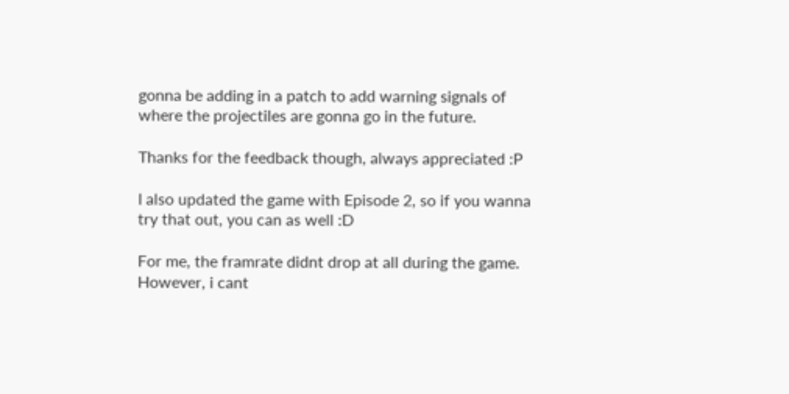gonna be adding in a patch to add warning signals of where the projectiles are gonna go in the future.

Thanks for the feedback though, always appreciated :P

I also updated the game with Episode 2, so if you wanna try that out, you can as well :D

For me, the framrate didnt drop at all during the game. However, i cant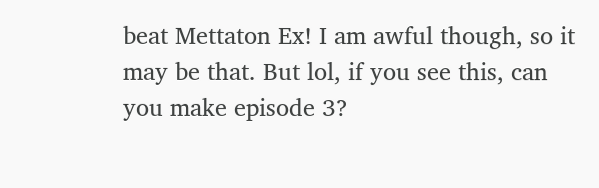beat Mettaton Ex! I am awful though, so it may be that. But lol, if you see this, can you make episode 3?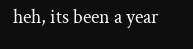heh, its been a year